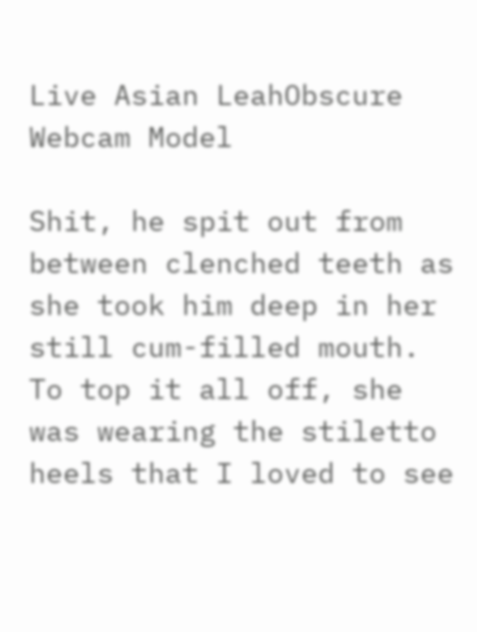Live Asian LeahObscure Webcam Model

Shit, he spit out from between clenched teeth as she took him deep in her still cum-filled mouth. To top it all off, she was wearing the stiletto heels that I loved to see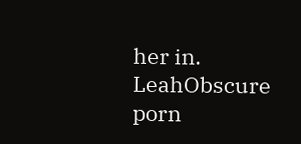her in. LeahObscure porn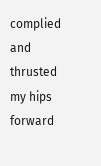complied and thrusted my hips forward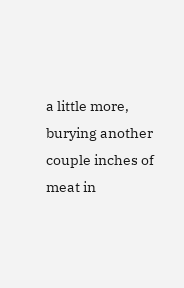a little more, burying another couple inches of meat in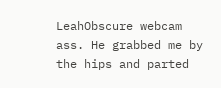LeahObscure webcam ass. He grabbed me by the hips and parted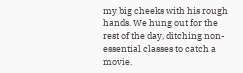my big cheeks with his rough hands. We hung out for the rest of the day, ditching non-essential classes to catch a movie.